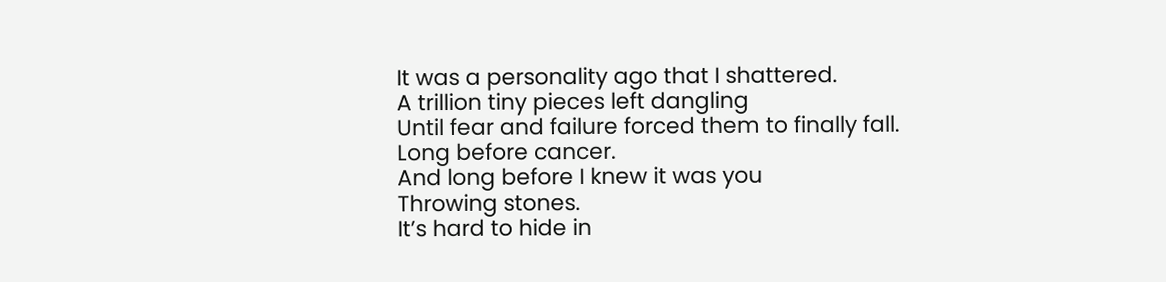It was a personality ago that I shattered.
A trillion tiny pieces left dangling
Until fear and failure forced them to finally fall.
Long before cancer.
And long before I knew it was you
Throwing stones.
It’s hard to hide in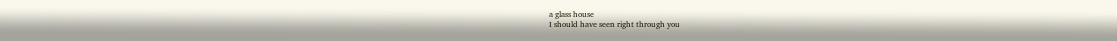a glass house
I should have seen right through you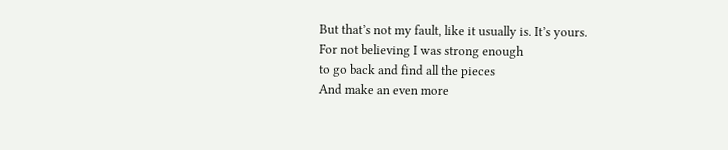But that’s not my fault, like it usually is. It’s yours.
For not believing I was strong enough
to go back and find all the pieces
And make an even more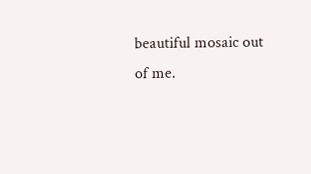beautiful mosaic out of me.